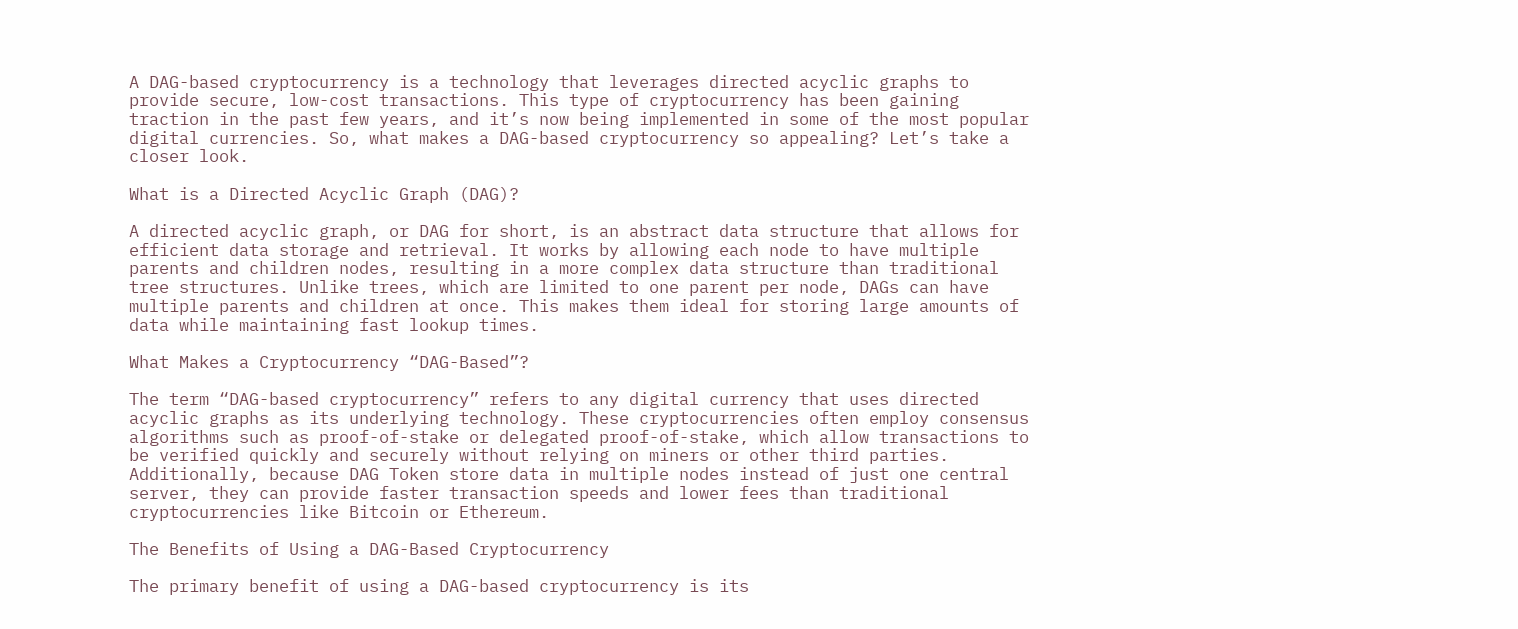A DAG-based cryptocurrency is a technology that leverages directed acyclic graphs to provide secure, low-cost transactions. This type of cryptocurrency has been gaining traction in the past few years, and it’s now being implemented in some of the most popular digital currencies. So, what makes a DAG-based cryptocurrency so appealing? Let’s take a closer look.

What is a Directed Acyclic Graph (DAG)?

A directed acyclic graph, or DAG for short, is an abstract data structure that allows for efficient data storage and retrieval. It works by allowing each node to have multiple parents and children nodes, resulting in a more complex data structure than traditional tree structures. Unlike trees, which are limited to one parent per node, DAGs can have multiple parents and children at once. This makes them ideal for storing large amounts of data while maintaining fast lookup times.

What Makes a Cryptocurrency “DAG-Based”?

The term “DAG-based cryptocurrency” refers to any digital currency that uses directed acyclic graphs as its underlying technology. These cryptocurrencies often employ consensus algorithms such as proof-of-stake or delegated proof-of-stake, which allow transactions to be verified quickly and securely without relying on miners or other third parties. Additionally, because DAG Token store data in multiple nodes instead of just one central server, they can provide faster transaction speeds and lower fees than traditional cryptocurrencies like Bitcoin or Ethereum.

The Benefits of Using a DAG-Based Cryptocurrency

The primary benefit of using a DAG-based cryptocurrency is its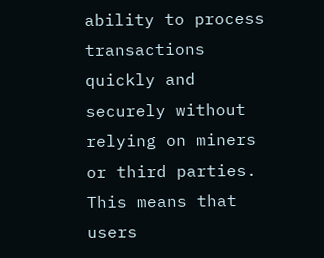ability to process transactions quickly and securely without relying on miners or third parties. This means that users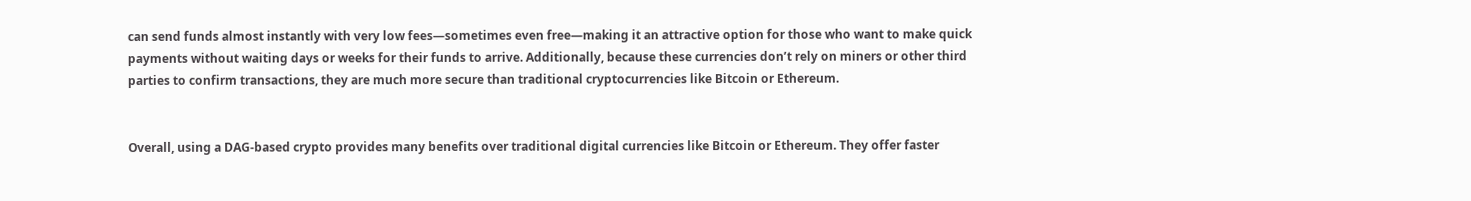can send funds almost instantly with very low fees—sometimes even free—making it an attractive option for those who want to make quick payments without waiting days or weeks for their funds to arrive. Additionally, because these currencies don’t rely on miners or other third parties to confirm transactions, they are much more secure than traditional cryptocurrencies like Bitcoin or Ethereum.


Overall, using a DAG-based crypto provides many benefits over traditional digital currencies like Bitcoin or Ethereum. They offer faster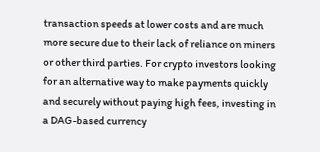transaction speeds at lower costs and are much more secure due to their lack of reliance on miners or other third parties. For crypto investors looking for an alternative way to make payments quickly and securely without paying high fees, investing in a DAG-based currency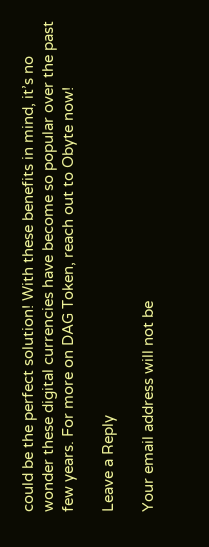could be the perfect solution! With these benefits in mind, it’s no wonder these digital currencies have become so popular over the past few years. For more on DAG Token, reach out to Obyte now!

Leave a Reply

Your email address will not be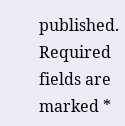published. Required fields are marked *